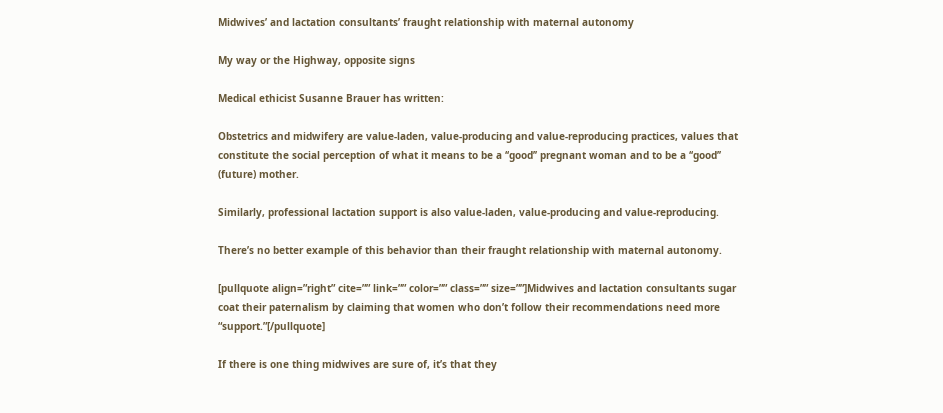Midwives’ and lactation consultants’ fraught relationship with maternal autonomy

My way or the Highway, opposite signs

Medical ethicist Susanne Brauer has written:

Obstetrics and midwifery are value-laden, value-producing and value-reproducing practices, values that constitute the social perception of what it means to be a ‘‘good’’ pregnant woman and to be a ‘‘good’’ (future) mother.

Similarly, professional lactation support is also value-laden, value-producing and value-reproducing.

There’s no better example of this behavior than their fraught relationship with maternal autonomy.

[pullquote align=”right” cite=”” link=”” color=”” class=”” size=””]Midwives and lactation consultants sugar coat their paternalism by claiming that women who don’t follow their recommendations need more “support.”[/pullquote]

If there is one thing midwives are sure of, it’s that they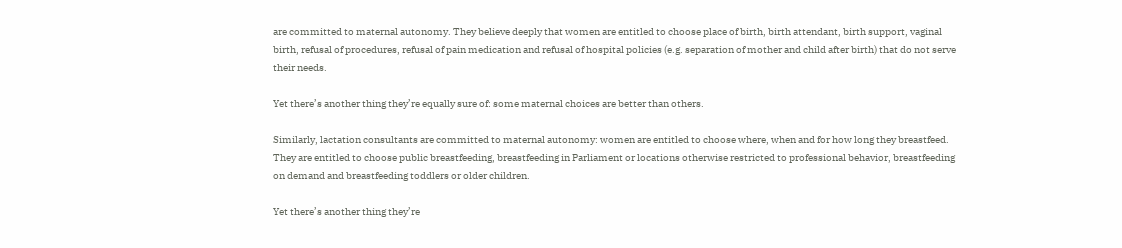are committed to maternal autonomy. They believe deeply that women are entitled to choose place of birth, birth attendant, birth support, vaginal birth, refusal of procedures, refusal of pain medication and refusal of hospital policies (e.g. separation of mother and child after birth) that do not serve their needs.

Yet there’s another thing they’re equally sure of: some maternal choices are better than others.

Similarly, lactation consultants are committed to maternal autonomy: women are entitled to choose where, when and for how long they breastfeed. They are entitled to choose public breastfeeding, breastfeeding in Parliament or locations otherwise restricted to professional behavior, breastfeeding on demand and breastfeeding toddlers or older children.

Yet there’s another thing they’re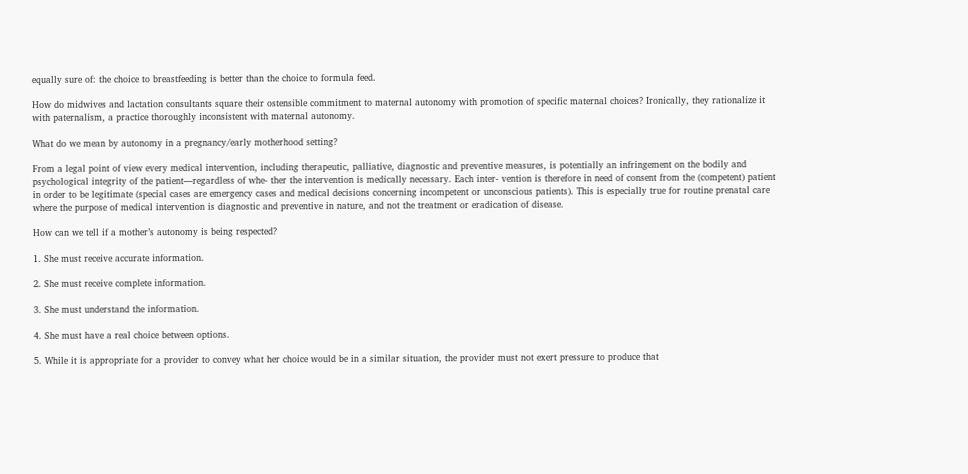equally sure of: the choice to breastfeeding is better than the choice to formula feed.

How do midwives and lactation consultants square their ostensible commitment to maternal autonomy with promotion of specific maternal choices? Ironically, they rationalize it with paternalism, a practice thoroughly inconsistent with maternal autonomy.

What do we mean by autonomy in a pregnancy/early motherhood setting?

From a legal point of view every medical intervention, including therapeutic, palliative, diagnostic and preventive measures, is potentially an infringement on the bodily and psychological integrity of the patient—regardless of whe- ther the intervention is medically necessary. Each inter- vention is therefore in need of consent from the (competent) patient in order to be legitimate (special cases are emergency cases and medical decisions concerning incompetent or unconscious patients). This is especially true for routine prenatal care where the purpose of medical intervention is diagnostic and preventive in nature, and not the treatment or eradication of disease.

How can we tell if a mother’s autonomy is being respected?

1. She must receive accurate information.

2. She must receive complete information.

3. She must understand the information.

4. She must have a real choice between options.

5. While it is appropriate for a provider to convey what her choice would be in a similar situation, the provider must not exert pressure to produce that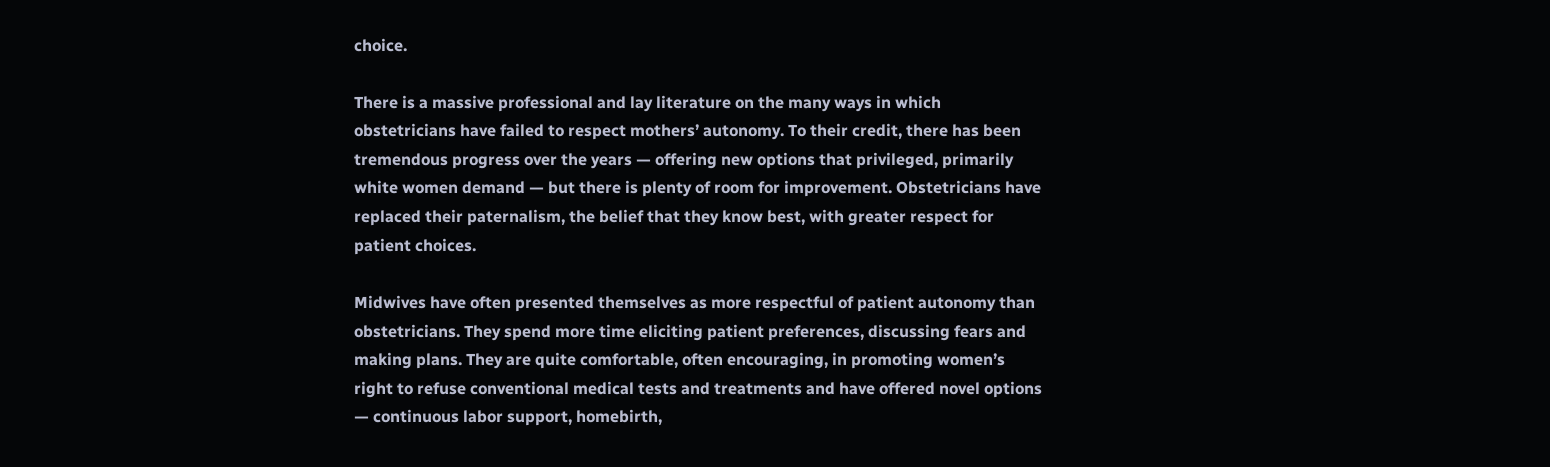choice.

There is a massive professional and lay literature on the many ways in which obstetricians have failed to respect mothers’ autonomy. To their credit, there has been tremendous progress over the years — offering new options that privileged, primarily white women demand — but there is plenty of room for improvement. Obstetricians have replaced their paternalism, the belief that they know best, with greater respect for patient choices.

Midwives have often presented themselves as more respectful of patient autonomy than obstetricians. They spend more time eliciting patient preferences, discussing fears and making plans. They are quite comfortable, often encouraging, in promoting women’s right to refuse conventional medical tests and treatments and have offered novel options — continuous labor support, homebirth,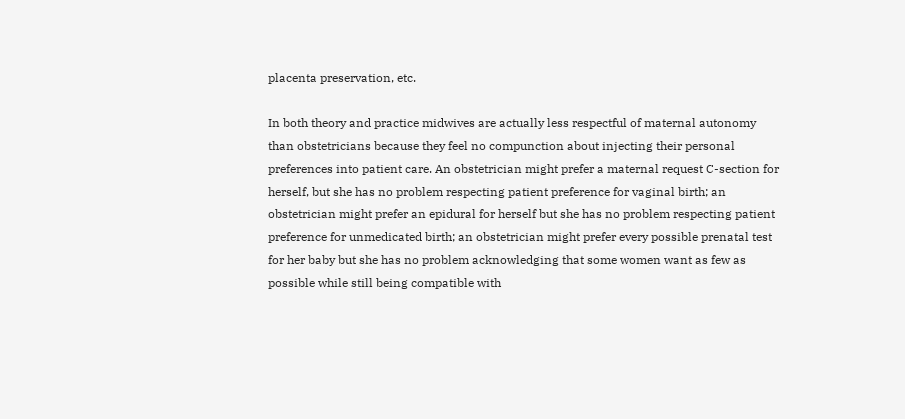placenta preservation, etc.

In both theory and practice midwives are actually less respectful of maternal autonomy than obstetricians because they feel no compunction about injecting their personal preferences into patient care. An obstetrician might prefer a maternal request C-section for herself, but she has no problem respecting patient preference for vaginal birth; an obstetrician might prefer an epidural for herself but she has no problem respecting patient preference for unmedicated birth; an obstetrician might prefer every possible prenatal test for her baby but she has no problem acknowledging that some women want as few as possible while still being compatible with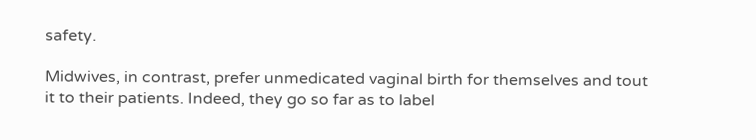safety.

Midwives, in contrast, prefer unmedicated vaginal birth for themselves and tout it to their patients. Indeed, they go so far as to label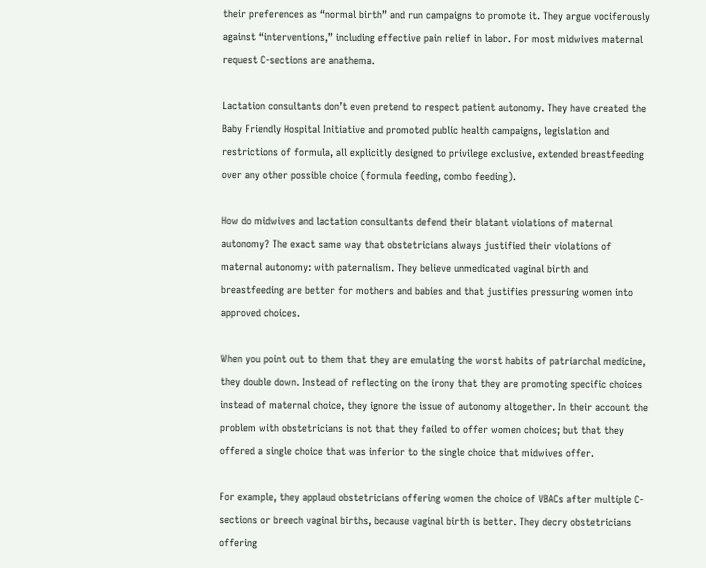their preferences as “normal birth” and run campaigns to promote it. They argue vociferously against “interventions,” including effective pain relief in labor. For most midwives maternal request C-sections are anathema.

Lactation consultants don’t even pretend to respect patient autonomy. They have created the Baby Friendly Hospital Initiative and promoted public health campaigns, legislation and restrictions of formula, all explicitly designed to privilege exclusive, extended breastfeeding over any other possible choice (formula feeding, combo feeding).

How do midwives and lactation consultants defend their blatant violations of maternal autonomy? The exact same way that obstetricians always justified their violations of maternal autonomy: with paternalism. They believe unmedicated vaginal birth and breastfeeding are better for mothers and babies and that justifies pressuring women into approved choices.

When you point out to them that they are emulating the worst habits of patriarchal medicine, they double down. Instead of reflecting on the irony that they are promoting specific choices instead of maternal choice, they ignore the issue of autonomy altogether. In their account the problem with obstetricians is not that they failed to offer women choices; but that they offered a single choice that was inferior to the single choice that midwives offer.

For example, they applaud obstetricians offering women the choice of VBACs after multiple C-sections or breech vaginal births, because vaginal birth is better. They decry obstetricians offering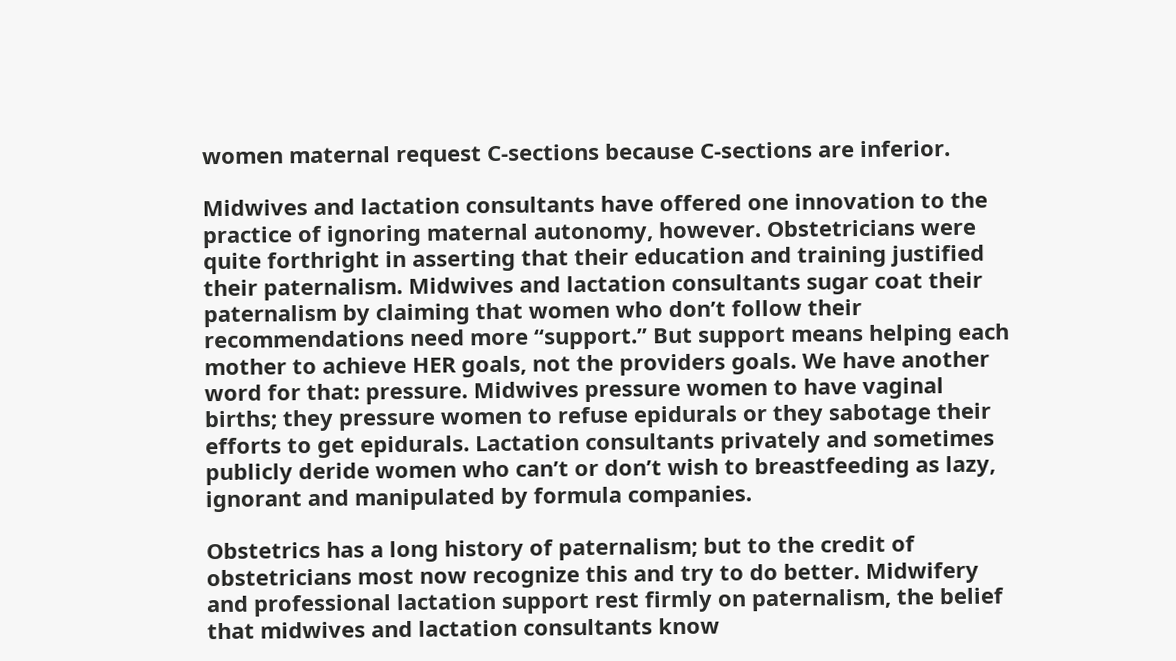women maternal request C-sections because C-sections are inferior.

Midwives and lactation consultants have offered one innovation to the practice of ignoring maternal autonomy, however. Obstetricians were quite forthright in asserting that their education and training justified their paternalism. Midwives and lactation consultants sugar coat their paternalism by claiming that women who don’t follow their recommendations need more “support.” But support means helping each mother to achieve HER goals, not the providers goals. We have another word for that: pressure. Midwives pressure women to have vaginal births; they pressure women to refuse epidurals or they sabotage their efforts to get epidurals. Lactation consultants privately and sometimes publicly deride women who can’t or don’t wish to breastfeeding as lazy, ignorant and manipulated by formula companies.

Obstetrics has a long history of paternalism; but to the credit of obstetricians most now recognize this and try to do better. Midwifery and professional lactation support rest firmly on paternalism, the belief that midwives and lactation consultants know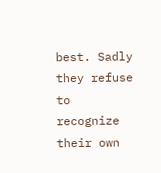best. Sadly they refuse to recognize their own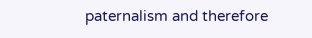paternalism and therefore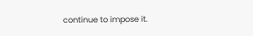continue to impose it.